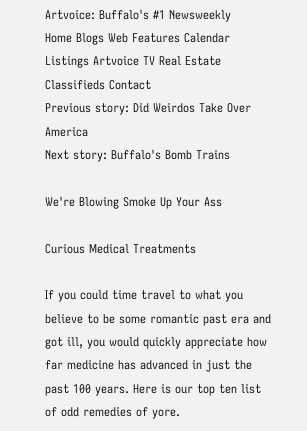Artvoice: Buffalo's #1 Newsweekly
Home Blogs Web Features Calendar Listings Artvoice TV Real Estate Classifieds Contact
Previous story: Did Weirdos Take Over America
Next story: Buffalo's Bomb Trains

We're Blowing Smoke Up Your Ass

Curious Medical Treatments

If you could time travel to what you believe to be some romantic past era and got ill, you would quickly appreciate how far medicine has advanced in just the past 100 years. Here is our top ten list of odd remedies of yore.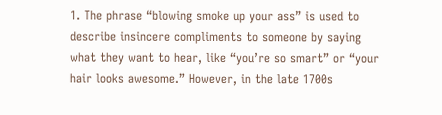1. The phrase “blowing smoke up your ass” is used to describe insincere compliments to someone by saying what they want to hear, like “you’re so smart” or “your hair looks awesome.” However, in the late 1700s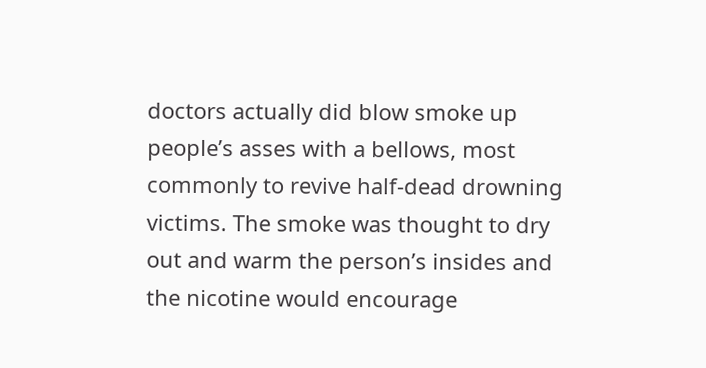doctors actually did blow smoke up people’s asses with a bellows, most commonly to revive half-dead drowning victims. The smoke was thought to dry out and warm the person’s insides and the nicotine would encourage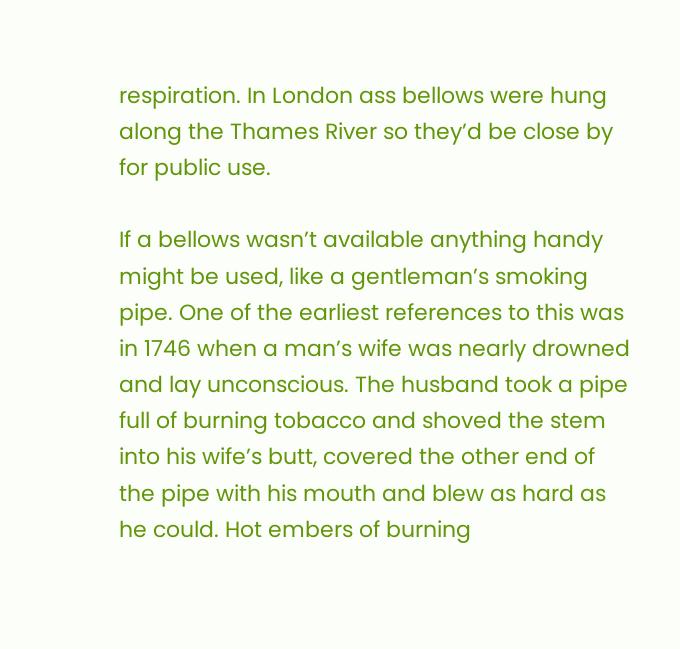respiration. In London ass bellows were hung along the Thames River so they’d be close by for public use.

If a bellows wasn’t available anything handy might be used, like a gentleman’s smoking pipe. One of the earliest references to this was in 1746 when a man’s wife was nearly drowned and lay unconscious. The husband took a pipe full of burning tobacco and shoved the stem into his wife’s butt, covered the other end of the pipe with his mouth and blew as hard as he could. Hot embers of burning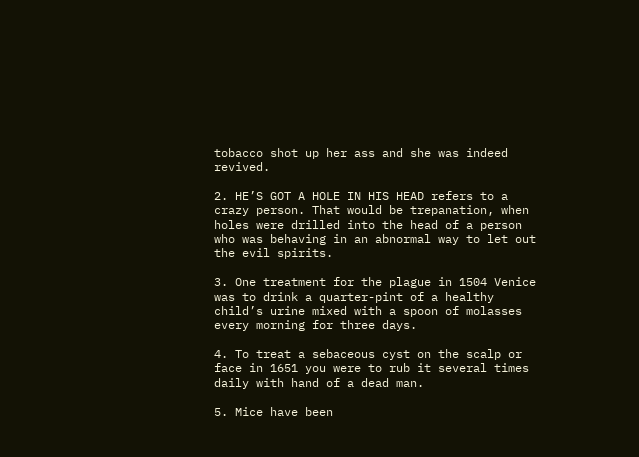tobacco shot up her ass and she was indeed revived.

2. HE’S GOT A HOLE IN HIS HEAD refers to a crazy person. That would be trepanation, when holes were drilled into the head of a person who was behaving in an abnormal way to let out the evil spirits.

3. One treatment for the plague in 1504 Venice was to drink a quarter-pint of a healthy child’s urine mixed with a spoon of molasses every morning for three days.

4. To treat a sebaceous cyst on the scalp or face in 1651 you were to rub it several times daily with hand of a dead man.

5. Mice have been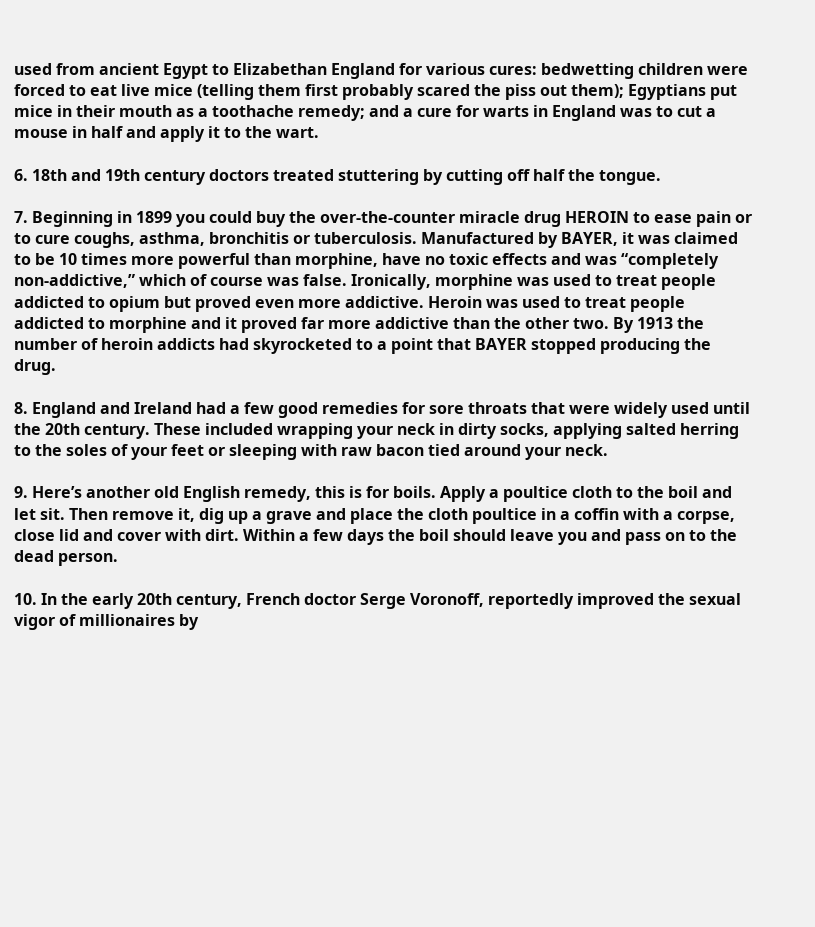used from ancient Egypt to Elizabethan England for various cures: bedwetting children were forced to eat live mice (telling them first probably scared the piss out them); Egyptians put mice in their mouth as a toothache remedy; and a cure for warts in England was to cut a mouse in half and apply it to the wart.

6. 18th and 19th century doctors treated stuttering by cutting off half the tongue.

7. Beginning in 1899 you could buy the over-the-counter miracle drug HEROIN to ease pain or to cure coughs, asthma, bronchitis or tuberculosis. Manufactured by BAYER, it was claimed to be 10 times more powerful than morphine, have no toxic effects and was “completely non-addictive,” which of course was false. Ironically, morphine was used to treat people addicted to opium but proved even more addictive. Heroin was used to treat people addicted to morphine and it proved far more addictive than the other two. By 1913 the number of heroin addicts had skyrocketed to a point that BAYER stopped producing the drug.

8. England and Ireland had a few good remedies for sore throats that were widely used until the 20th century. These included wrapping your neck in dirty socks, applying salted herring to the soles of your feet or sleeping with raw bacon tied around your neck.

9. Here’s another old English remedy, this is for boils. Apply a poultice cloth to the boil and let sit. Then remove it, dig up a grave and place the cloth poultice in a coffin with a corpse, close lid and cover with dirt. Within a few days the boil should leave you and pass on to the dead person.

10. In the early 20th century, French doctor Serge Voronoff, reportedly improved the sexual vigor of millionaires by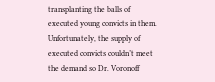transplanting the balls of executed young convicts in them. Unfortunately, the supply of executed convicts couldn’t meet the demand so Dr. Voronoff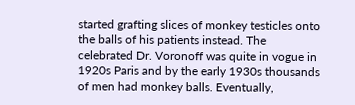started grafting slices of monkey testicles onto the balls of his patients instead. The celebrated Dr. Voronoff was quite in vogue in 1920s Paris and by the early 1930s thousands of men had monkey balls. Eventually,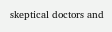skeptical doctors and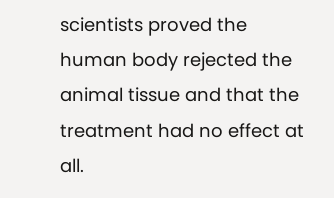scientists proved the human body rejected the animal tissue and that the treatment had no effect at all.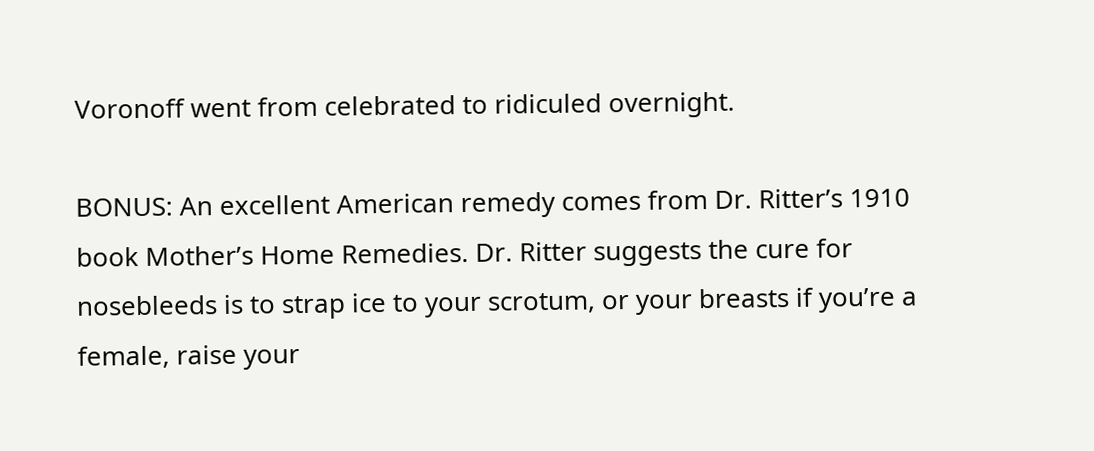Voronoff went from celebrated to ridiculed overnight.

BONUS: An excellent American remedy comes from Dr. Ritter’s 1910 book Mother’s Home Remedies. Dr. Ritter suggests the cure for nosebleeds is to strap ice to your scrotum, or your breasts if you’re a female, raise your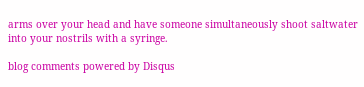arms over your head and have someone simultaneously shoot saltwater into your nostrils with a syringe.

blog comments powered by Disqus